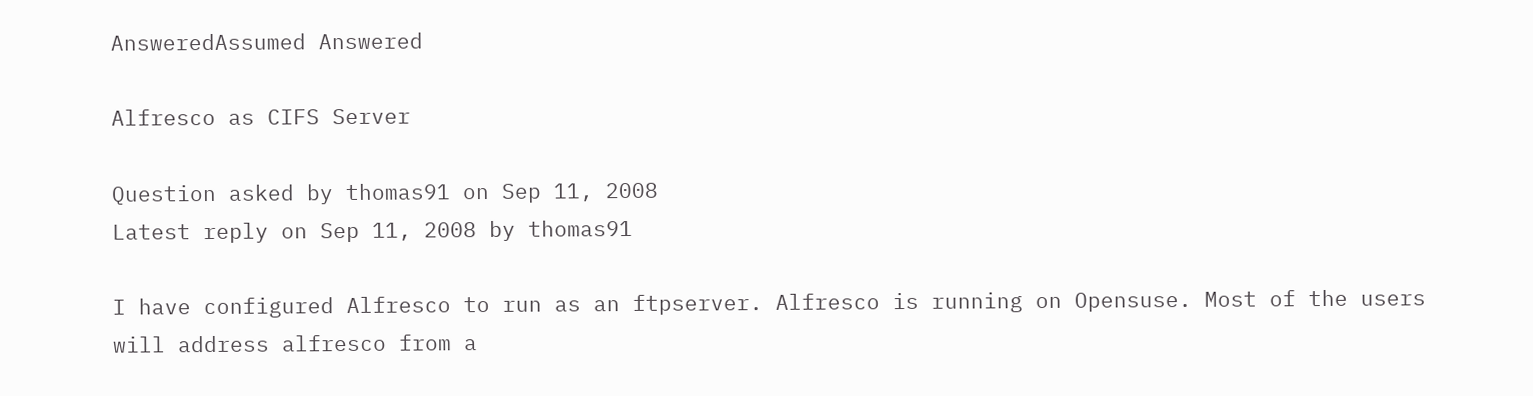AnsweredAssumed Answered

Alfresco as CIFS Server

Question asked by thomas91 on Sep 11, 2008
Latest reply on Sep 11, 2008 by thomas91

I have configured Alfresco to run as an ftpserver. Alfresco is running on Opensuse. Most of the users will address alfresco from a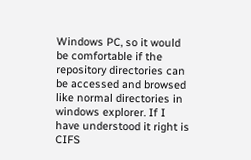Windows PC, so it would be comfortable if the repository directories can be accessed and browsed like normal directories in windows explorer. If I have understood it right is CIFS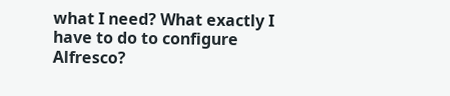what I need? What exactly I have to do to configure Alfresco?